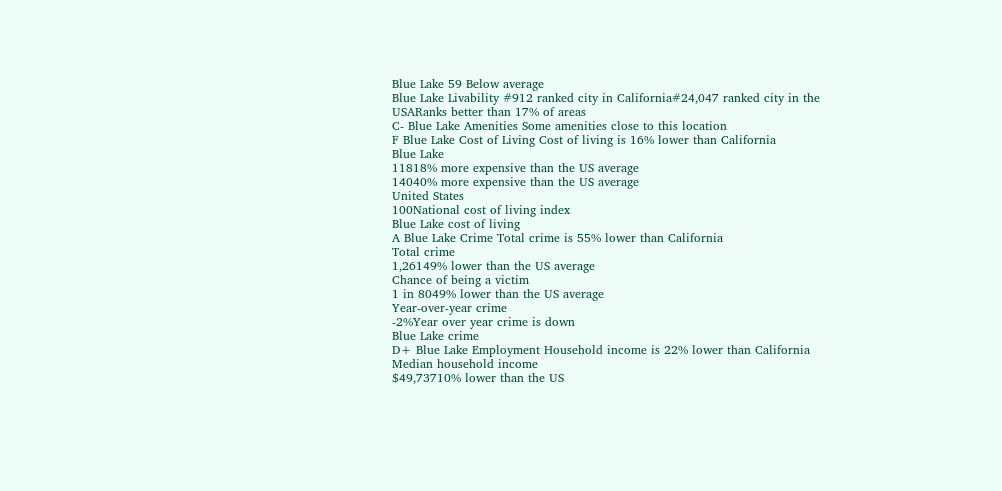Blue Lake 59 Below average
Blue Lake Livability #912 ranked city in California#24,047 ranked city in the USARanks better than 17% of areas
C- Blue Lake Amenities Some amenities close to this location
F Blue Lake Cost of Living Cost of living is 16% lower than California
Blue Lake
11818% more expensive than the US average
14040% more expensive than the US average
United States
100National cost of living index
Blue Lake cost of living
A Blue Lake Crime Total crime is 55% lower than California
Total crime
1,26149% lower than the US average
Chance of being a victim
1 in 8049% lower than the US average
Year-over-year crime
-2%Year over year crime is down
Blue Lake crime
D+ Blue Lake Employment Household income is 22% lower than California
Median household income
$49,73710% lower than the US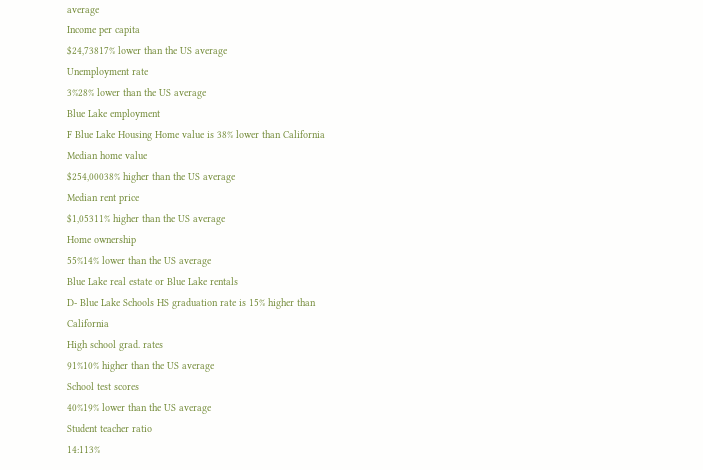average
Income per capita
$24,73817% lower than the US average
Unemployment rate
3%28% lower than the US average
Blue Lake employment
F Blue Lake Housing Home value is 38% lower than California
Median home value
$254,00038% higher than the US average
Median rent price
$1,05311% higher than the US average
Home ownership
55%14% lower than the US average
Blue Lake real estate or Blue Lake rentals
D- Blue Lake Schools HS graduation rate is 15% higher than California
High school grad. rates
91%10% higher than the US average
School test scores
40%19% lower than the US average
Student teacher ratio
14:113%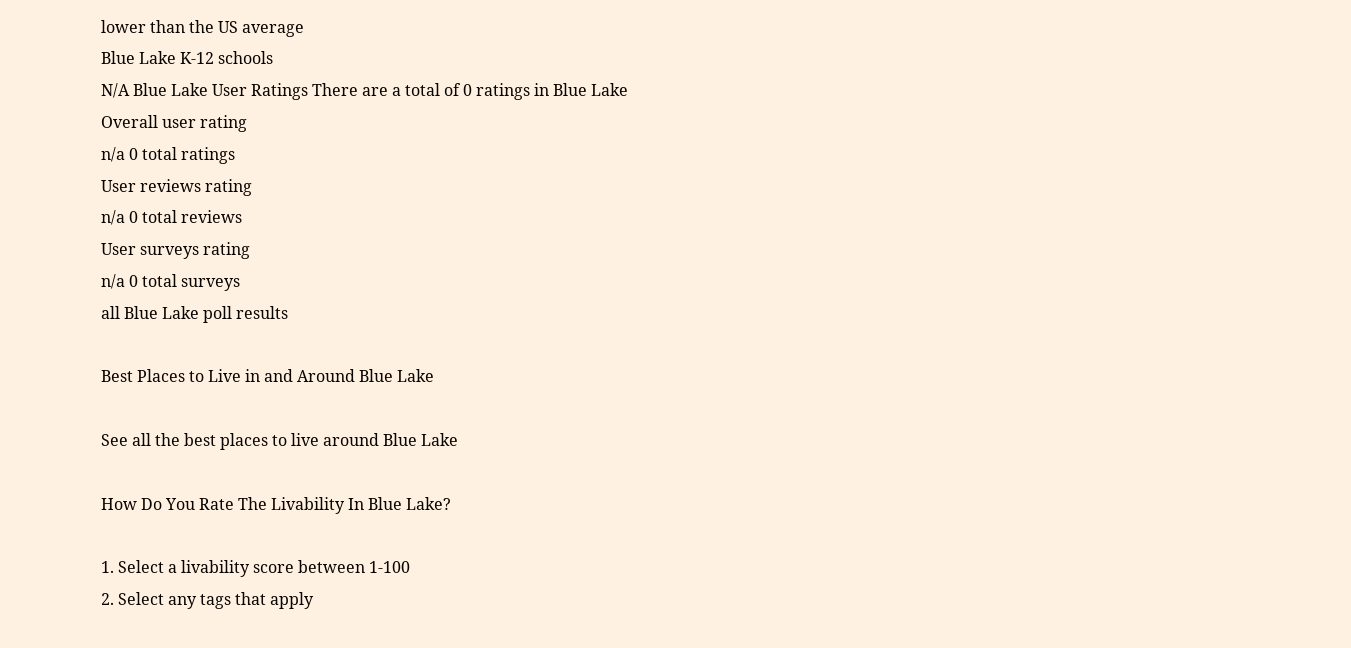lower than the US average
Blue Lake K-12 schools
N/A Blue Lake User Ratings There are a total of 0 ratings in Blue Lake
Overall user rating
n/a 0 total ratings
User reviews rating
n/a 0 total reviews
User surveys rating
n/a 0 total surveys
all Blue Lake poll results

Best Places to Live in and Around Blue Lake

See all the best places to live around Blue Lake

How Do You Rate The Livability In Blue Lake?

1. Select a livability score between 1-100
2. Select any tags that apply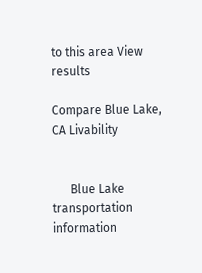to this area View results

Compare Blue Lake, CA Livability


      Blue Lake transportation information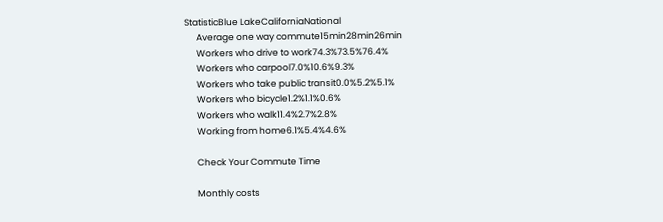StatisticBlue LakeCaliforniaNational
      Average one way commute15min28min26min
      Workers who drive to work74.3%73.5%76.4%
      Workers who carpool7.0%10.6%9.3%
      Workers who take public transit0.0%5.2%5.1%
      Workers who bicycle1.2%1.1%0.6%
      Workers who walk11.4%2.7%2.8%
      Working from home6.1%5.4%4.6%

      Check Your Commute Time

      Monthly costs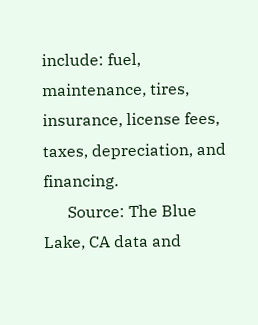include: fuel, maintenance, tires, insurance, license fees, taxes, depreciation, and financing.
      Source: The Blue Lake, CA data and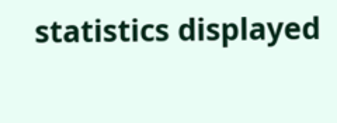statistics displayed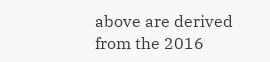above are derived from the 2016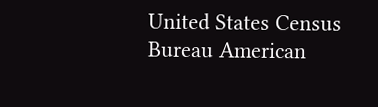United States Census Bureau American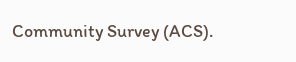Community Survey (ACS).